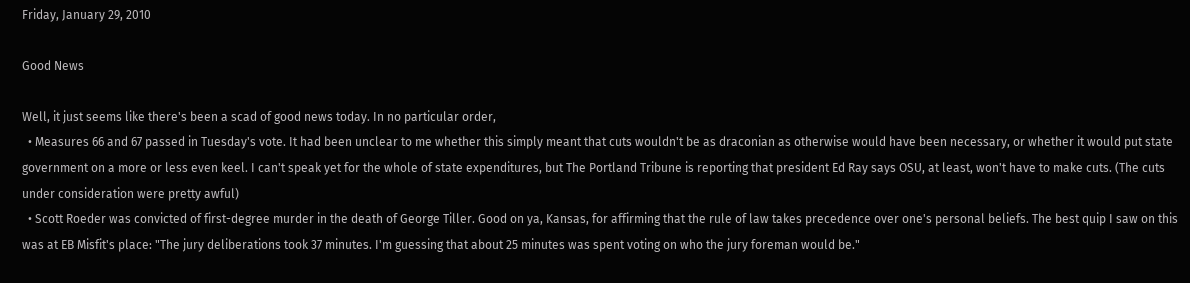Friday, January 29, 2010

Good News

Well, it just seems like there's been a scad of good news today. In no particular order,
  • Measures 66 and 67 passed in Tuesday's vote. It had been unclear to me whether this simply meant that cuts wouldn't be as draconian as otherwise would have been necessary, or whether it would put state government on a more or less even keel. I can't speak yet for the whole of state expenditures, but The Portland Tribune is reporting that president Ed Ray says OSU, at least, won't have to make cuts. (The cuts under consideration were pretty awful)
  • Scott Roeder was convicted of first-degree murder in the death of George Tiller. Good on ya, Kansas, for affirming that the rule of law takes precedence over one's personal beliefs. The best quip I saw on this was at EB Misfit's place: "The jury deliberations took 37 minutes. I'm guessing that about 25 minutes was spent voting on who the jury foreman would be."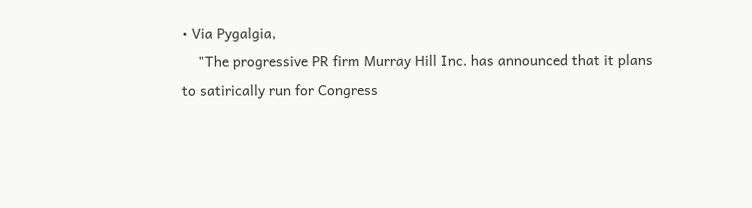• Via Pygalgia,
    "The progressive PR firm Murray Hill Inc. has announced that it plans to satirically run for Congress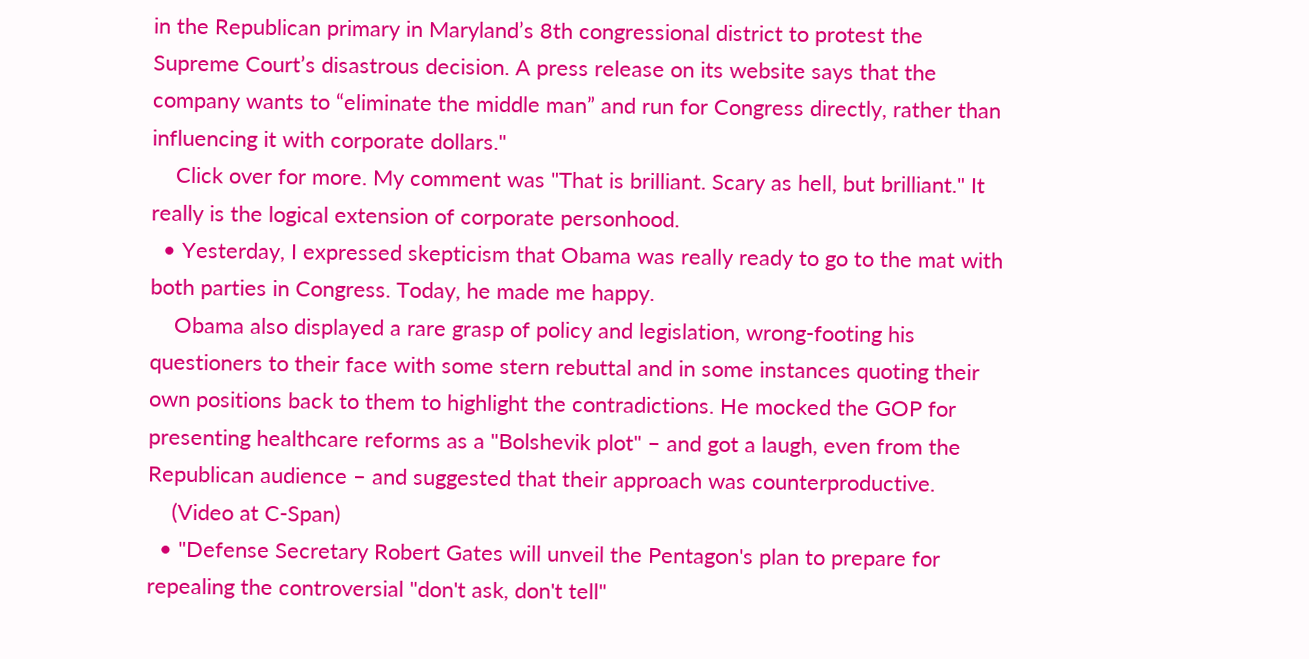in the Republican primary in Maryland’s 8th congressional district to protest the Supreme Court’s disastrous decision. A press release on its website says that the company wants to “eliminate the middle man” and run for Congress directly, rather than influencing it with corporate dollars."
    Click over for more. My comment was "That is brilliant. Scary as hell, but brilliant." It really is the logical extension of corporate personhood.
  • Yesterday, I expressed skepticism that Obama was really ready to go to the mat with both parties in Congress. Today, he made me happy.
    Obama also displayed a rare grasp of policy and legislation, wrong-footing his questioners to their face with some stern rebuttal and in some instances quoting their own positions back to them to highlight the contradictions. He mocked the GOP for presenting healthcare reforms as a "Bolshevik plot" – and got a laugh, even from the Republican audience – and suggested that their approach was counterproductive.
    (Video at C-Span)
  • "Defense Secretary Robert Gates will unveil the Pentagon's plan to prepare for repealing the controversial "don't ask, don't tell"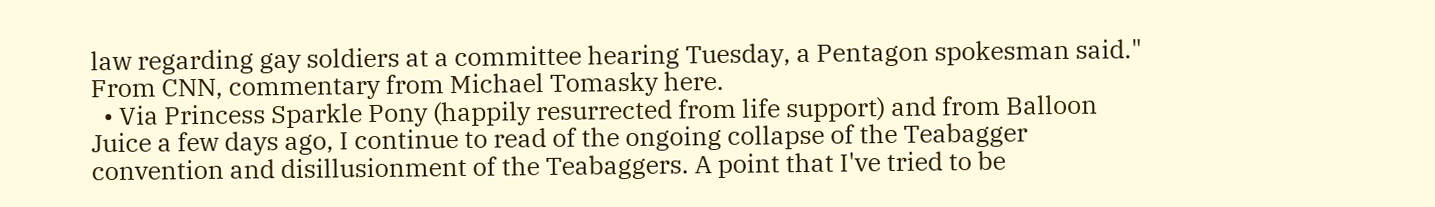law regarding gay soldiers at a committee hearing Tuesday, a Pentagon spokesman said." From CNN, commentary from Michael Tomasky here.
  • Via Princess Sparkle Pony (happily resurrected from life support) and from Balloon Juice a few days ago, I continue to read of the ongoing collapse of the Teabagger convention and disillusionment of the Teabaggers. A point that I've tried to be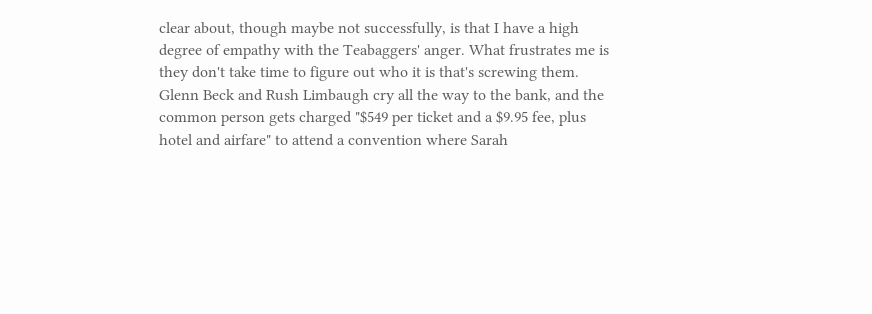clear about, though maybe not successfully, is that I have a high degree of empathy with the Teabaggers' anger. What frustrates me is they don't take time to figure out who it is that's screwing them. Glenn Beck and Rush Limbaugh cry all the way to the bank, and the common person gets charged "$549 per ticket and a $9.95 fee, plus hotel and airfare" to attend a convention where Sarah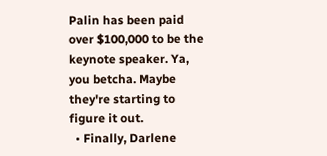Palin has been paid over $100,000 to be the keynote speaker. Ya, you betcha. Maybe they're starting to figure it out.
  • Finally, Darlene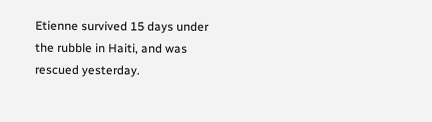Etienne survived 15 days under the rubble in Haiti, and was rescued yesterday.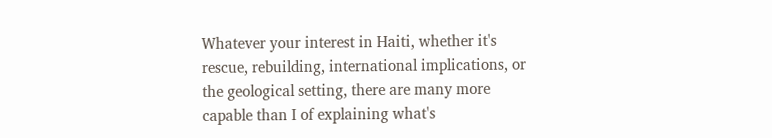Whatever your interest in Haiti, whether it's rescue, rebuilding, international implications, or the geological setting, there are many more capable than I of explaining what's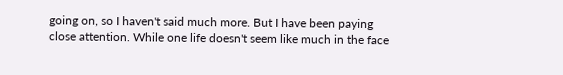going on, so I haven't said much more. But I have been paying close attention. While one life doesn't seem like much in the face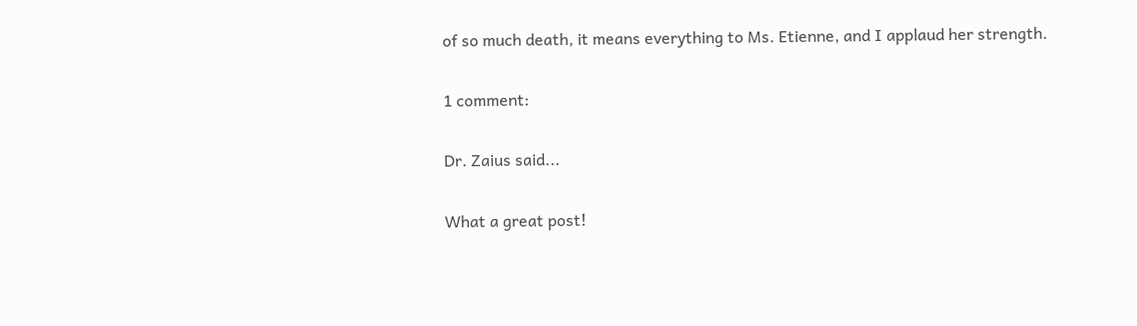of so much death, it means everything to Ms. Etienne, and I applaud her strength.

1 comment:

Dr. Zaius said...

What a great post!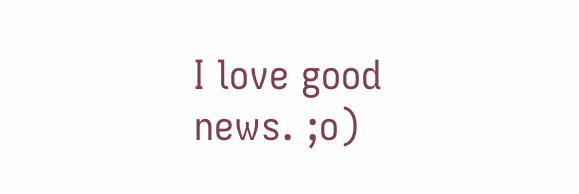I love good news. ;o)